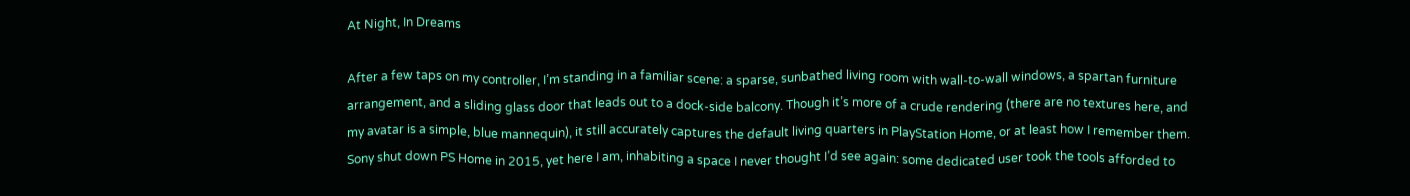At Night, In Dreams

After a few taps on my controller, I’m standing in a familiar scene: a sparse, sunbathed living room with wall-to-wall windows, a spartan furniture arrangement, and a sliding glass door that leads out to a dock-side balcony. Though it’s more of a crude rendering (there are no textures here, and my avatar is a simple, blue mannequin), it still accurately captures the default living quarters in PlayStation Home, or at least how I remember them. Sony shut down PS Home in 2015, yet here I am, inhabiting a space I never thought I’d see again: some dedicated user took the tools afforded to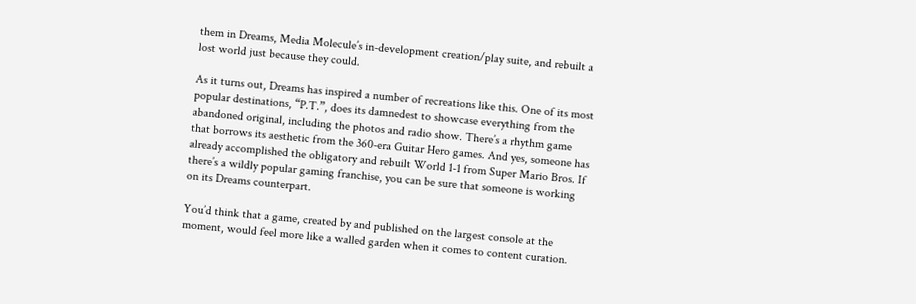them in Dreams, Media Molecule’s in-development creation/play suite, and rebuilt a lost world just because they could.

As it turns out, Dreams has inspired a number of recreations like this. One of its most popular destinations, “P.T.”, does its damnedest to showcase everything from the abandoned original, including the photos and radio show. There’s a rhythm game that borrows its aesthetic from the 360-era Guitar Hero games. And yes, someone has already accomplished the obligatory and rebuilt World 1-1 from Super Mario Bros. If there’s a wildly popular gaming franchise, you can be sure that someone is working on its Dreams counterpart.

You’d think that a game, created by and published on the largest console at the moment, would feel more like a walled garden when it comes to content curation.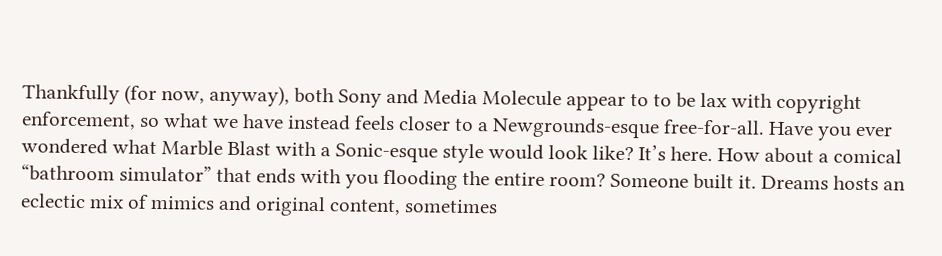Thankfully (for now, anyway), both Sony and Media Molecule appear to to be lax with copyright enforcement, so what we have instead feels closer to a Newgrounds-esque free-for-all. Have you ever wondered what Marble Blast with a Sonic-esque style would look like? It’s here. How about a comical “bathroom simulator” that ends with you flooding the entire room? Someone built it. Dreams hosts an eclectic mix of mimics and original content, sometimes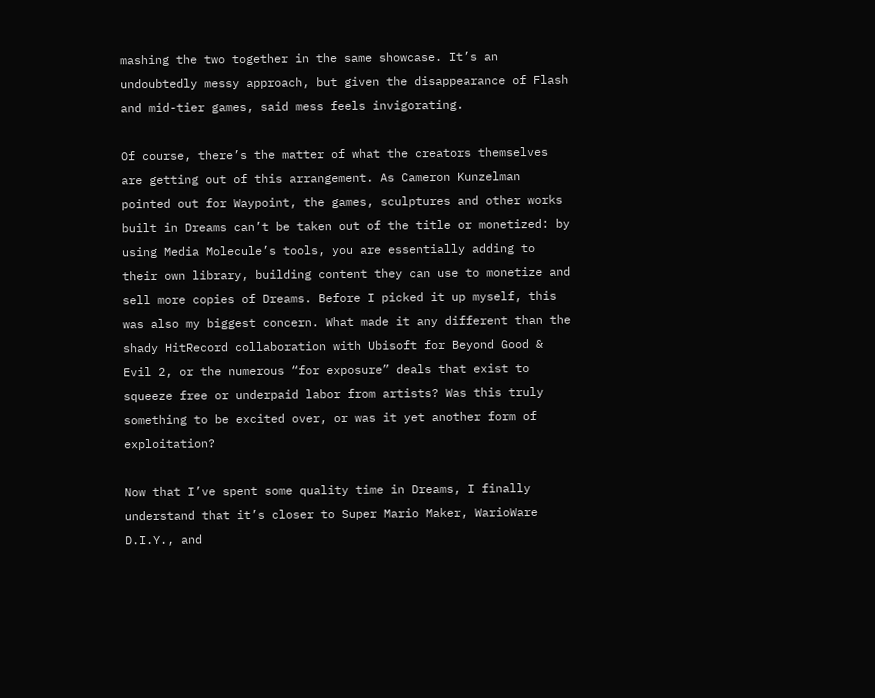mashing the two together in the same showcase. It’s an undoubtedly messy approach, but given the disappearance of Flash and mid-tier games, said mess feels invigorating.

Of course, there’s the matter of what the creators themselves are getting out of this arrangement. As Cameron Kunzelman pointed out for Waypoint, the games, sculptures and other works built in Dreams can’t be taken out of the title or monetized: by using Media Molecule’s tools, you are essentially adding to their own library, building content they can use to monetize and sell more copies of Dreams. Before I picked it up myself, this was also my biggest concern. What made it any different than the shady HitRecord collaboration with Ubisoft for Beyond Good & Evil 2, or the numerous “for exposure” deals that exist to squeeze free or underpaid labor from artists? Was this truly something to be excited over, or was it yet another form of exploitation?

Now that I’ve spent some quality time in Dreams, I finally understand that it’s closer to Super Mario Maker, WarioWare D.I.Y., and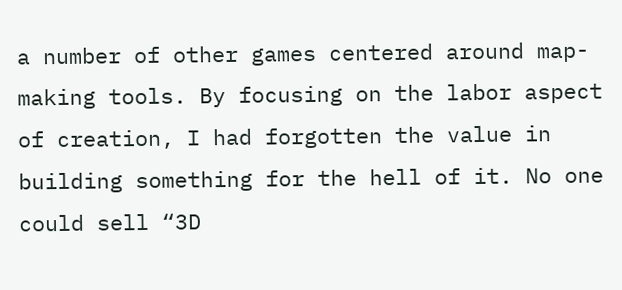a number of other games centered around map-making tools. By focusing on the labor aspect of creation, I had forgotten the value in building something for the hell of it. No one could sell “3D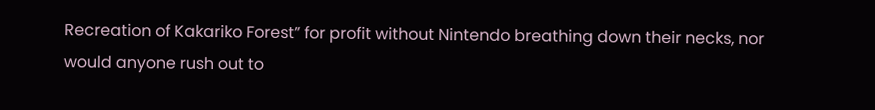Recreation of Kakariko Forest” for profit without Nintendo breathing down their necks, nor would anyone rush out to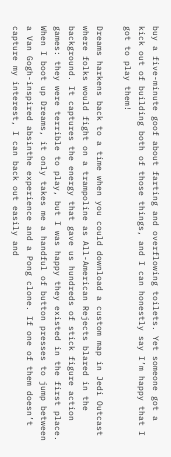buy a five-minute goof about farting and overflowing toilets. Yet someone got a kick out of building both of those things, and I can honestly say I’m happy that I got to play them!

Dreams harkens back to a time when you could download a custom map in Jedi Outcast where folks would fight on a trampoline as All-American Rejects blared in the background. It captures the energy that gave us hundreds of stick figure action games: they were terrible to play, but I was happy they existed in the first place. When I boot up Dreams, it only takes me a handful of button presses to jump between a Van Gogh-inspired absinthe experience and a Pong clone. If one of them doesn’t capture my interest, I can back out easily and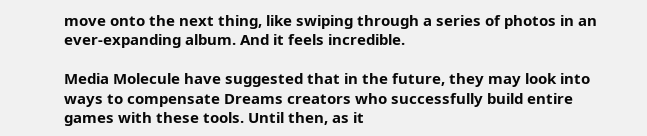move onto the next thing, like swiping through a series of photos in an ever-expanding album. And it feels incredible.

Media Molecule have suggested that in the future, they may look into ways to compensate Dreams creators who successfully build entire games with these tools. Until then, as it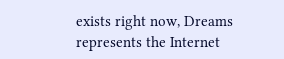exists right now, Dreams represents the Internet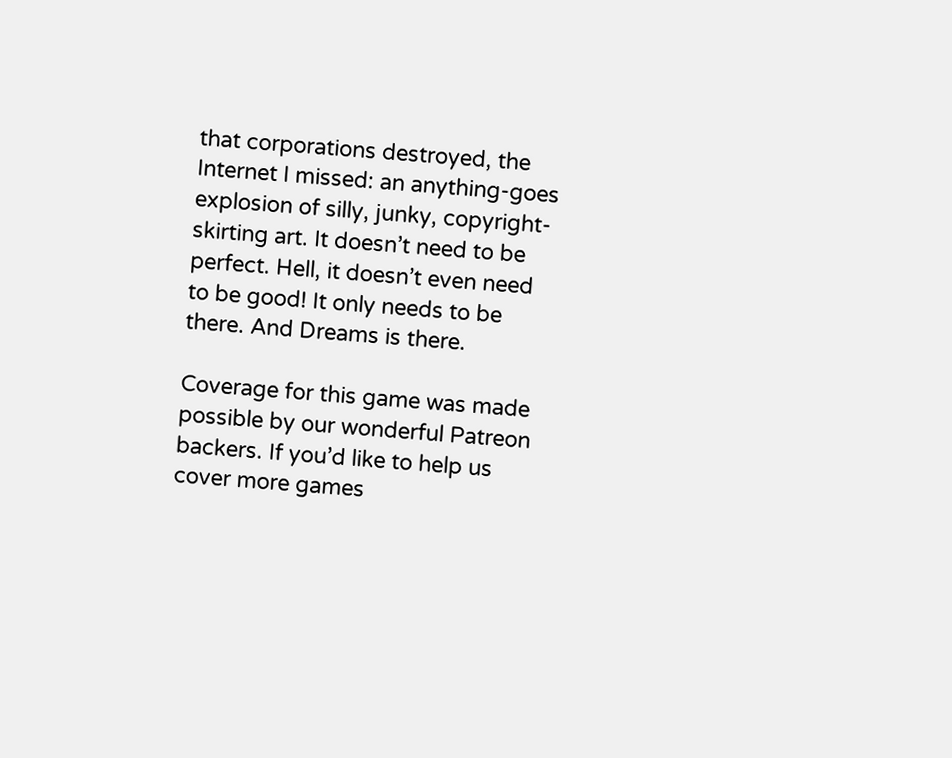that corporations destroyed, the Internet I missed: an anything-goes explosion of silly, junky, copyright-skirting art. It doesn’t need to be perfect. Hell, it doesn’t even need to be good! It only needs to be there. And Dreams is there.

Coverage for this game was made possible by our wonderful Patreon backers. If you’d like to help us cover more games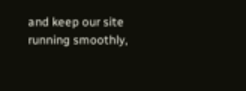and keep our site running smoothly,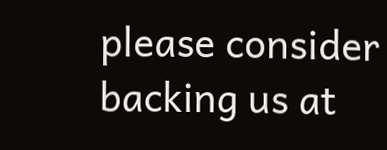please consider backing us at